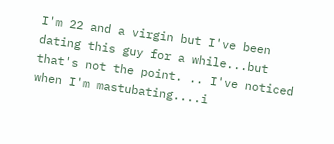I'm 22 and a virgin but I've been dating this guy for a while...but that's not the point. .. I've noticed when I'm mastubating....i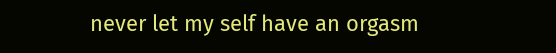never let my self have an orgasm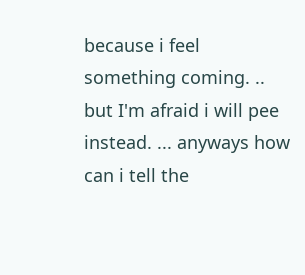because i feel something coming. .. but I'm afraid i will pee instead. ... anyways how can i tell the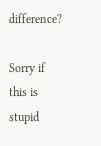difference?

Sorry if this is stupid